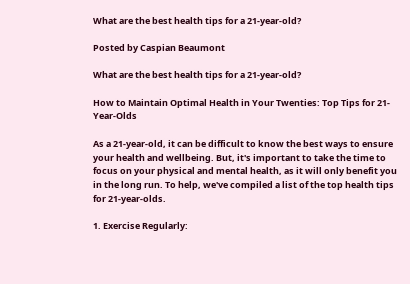What are the best health tips for a 21-year-old?

Posted by Caspian Beaumont

What are the best health tips for a 21-year-old?

How to Maintain Optimal Health in Your Twenties: Top Tips for 21-Year-Olds

As a 21-year-old, it can be difficult to know the best ways to ensure your health and wellbeing. But, it's important to take the time to focus on your physical and mental health, as it will only benefit you in the long run. To help, we've compiled a list of the top health tips for 21-year-olds.

1. Exercise Regularly: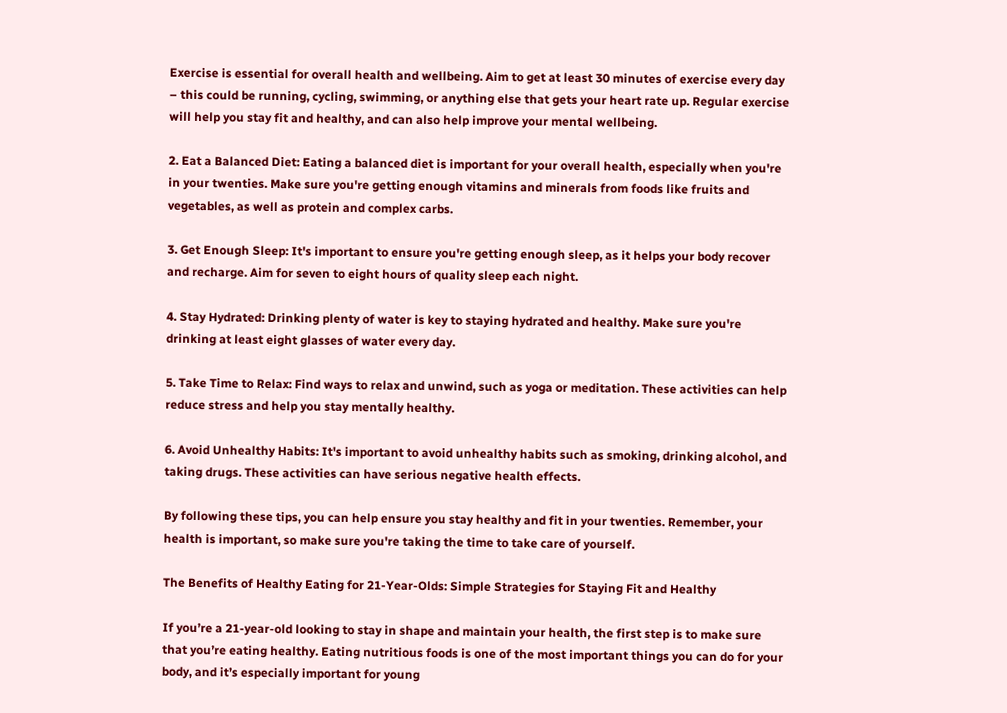Exercise is essential for overall health and wellbeing. Aim to get at least 30 minutes of exercise every day – this could be running, cycling, swimming, or anything else that gets your heart rate up. Regular exercise will help you stay fit and healthy, and can also help improve your mental wellbeing.

2. Eat a Balanced Diet: Eating a balanced diet is important for your overall health, especially when you're in your twenties. Make sure you're getting enough vitamins and minerals from foods like fruits and vegetables, as well as protein and complex carbs.

3. Get Enough Sleep: It's important to ensure you're getting enough sleep, as it helps your body recover and recharge. Aim for seven to eight hours of quality sleep each night.

4. Stay Hydrated: Drinking plenty of water is key to staying hydrated and healthy. Make sure you're drinking at least eight glasses of water every day.

5. Take Time to Relax: Find ways to relax and unwind, such as yoga or meditation. These activities can help reduce stress and help you stay mentally healthy.

6. Avoid Unhealthy Habits: It's important to avoid unhealthy habits such as smoking, drinking alcohol, and taking drugs. These activities can have serious negative health effects.

By following these tips, you can help ensure you stay healthy and fit in your twenties. Remember, your health is important, so make sure you're taking the time to take care of yourself.

The Benefits of Healthy Eating for 21-Year-Olds: Simple Strategies for Staying Fit and Healthy

If you’re a 21-year-old looking to stay in shape and maintain your health, the first step is to make sure that you’re eating healthy. Eating nutritious foods is one of the most important things you can do for your body, and it’s especially important for young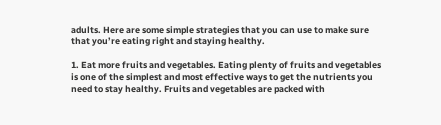adults. Here are some simple strategies that you can use to make sure that you’re eating right and staying healthy.

1. Eat more fruits and vegetables. Eating plenty of fruits and vegetables is one of the simplest and most effective ways to get the nutrients you need to stay healthy. Fruits and vegetables are packed with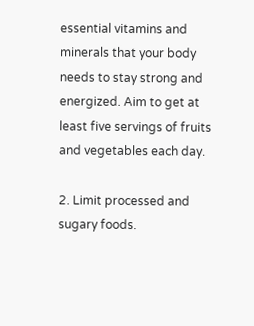essential vitamins and minerals that your body needs to stay strong and energized. Aim to get at least five servings of fruits and vegetables each day.

2. Limit processed and sugary foods.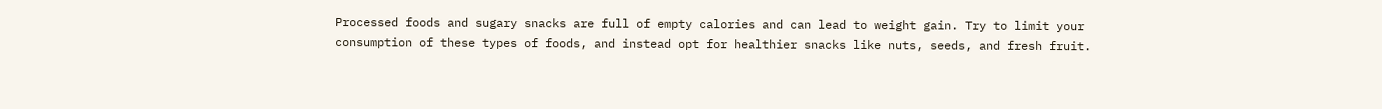Processed foods and sugary snacks are full of empty calories and can lead to weight gain. Try to limit your consumption of these types of foods, and instead opt for healthier snacks like nuts, seeds, and fresh fruit.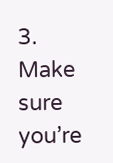3. Make sure you’re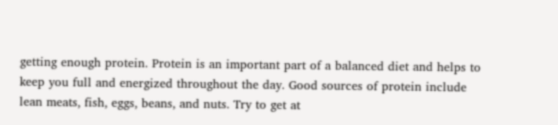getting enough protein. Protein is an important part of a balanced diet and helps to keep you full and energized throughout the day. Good sources of protein include lean meats, fish, eggs, beans, and nuts. Try to get at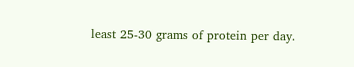least 25-30 grams of protein per day.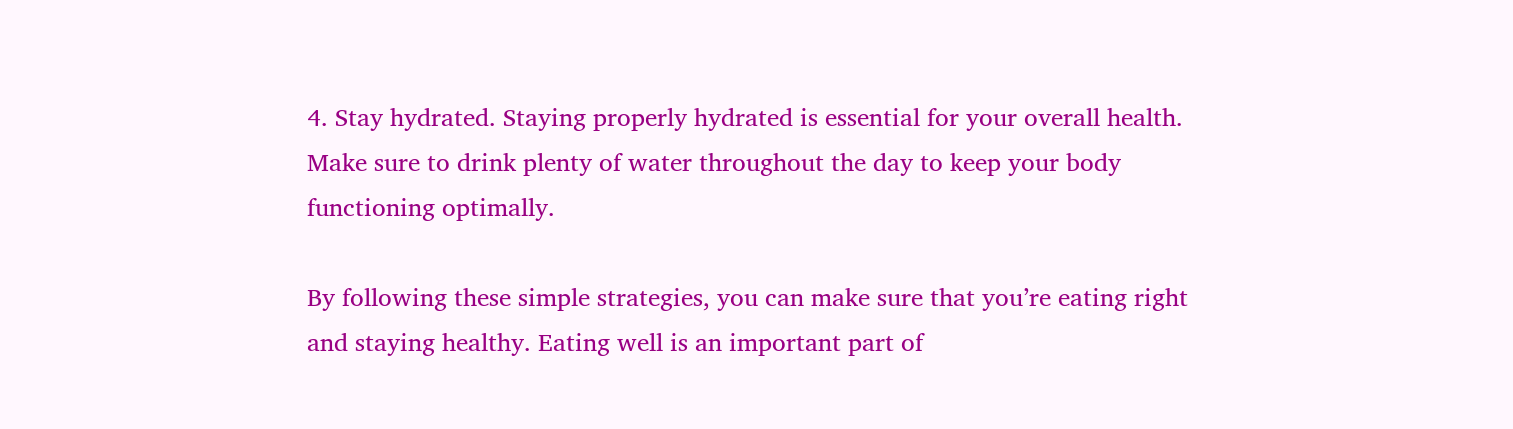4. Stay hydrated. Staying properly hydrated is essential for your overall health. Make sure to drink plenty of water throughout the day to keep your body functioning optimally.

By following these simple strategies, you can make sure that you’re eating right and staying healthy. Eating well is an important part of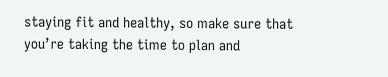staying fit and healthy, so make sure that you’re taking the time to plan and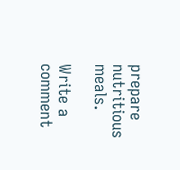prepare nutritious meals.

Write a comment